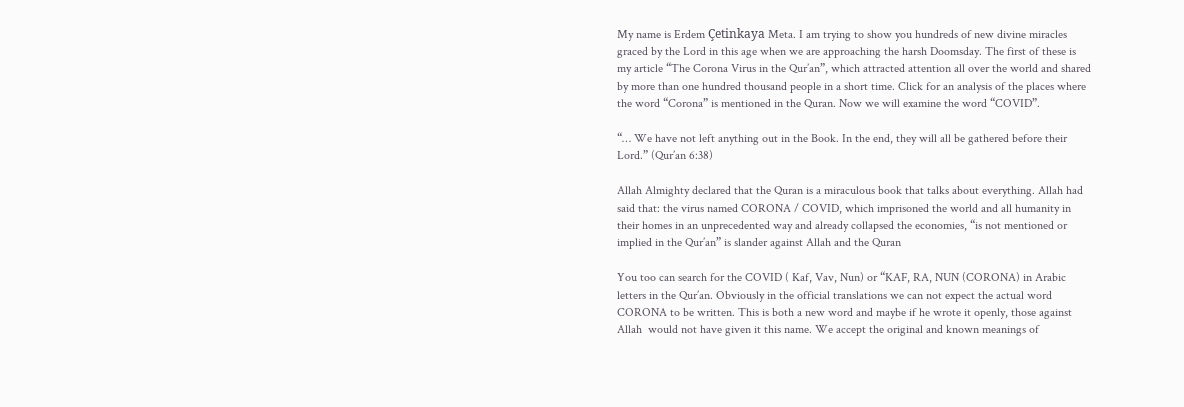My name is Erdem Çetinkaya Meta. I am trying to show you hundreds of new divine miracles graced by the Lord in this age when we are approaching the harsh Doomsday. The first of these is my article “The Corona Virus in the Qur’an”, which attracted attention all over the world and shared by more than one hundred thousand people in a short time. Click for an analysis of the places where the word “Corona” is mentioned in the Quran. Now we will examine the word “COVID”.

“… We have not left anything out in the Book. In the end, they will all be gathered before their Lord.” (Qur’an 6:38)

Allah Almighty declared that the Quran is a miraculous book that talks about everything. Allah had said that: the virus named CORONA / COVID, which imprisoned the world and all humanity in their homes in an unprecedented way and already collapsed the economies, “is not mentioned or implied in the Qur’an” is slander against Allah and the Quran

You too can search for the COVID ( Kaf, Vav, Nun) or “KAF, RA, NUN (CORONA) in Arabic letters in the Qur’an. Obviously in the official translations we can not expect the actual word CORONA to be written. This is both a new word and maybe if he wrote it openly, those against Allah  would not have given it this name. We accept the original and known meanings of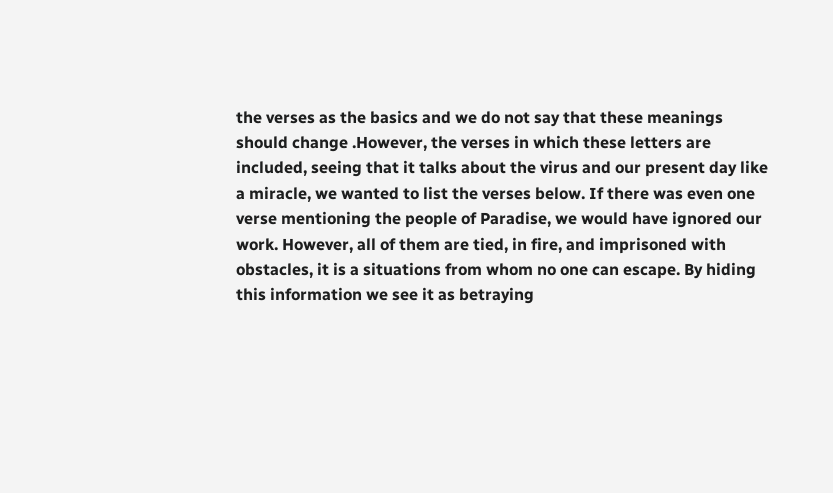the verses as the basics and we do not say that these meanings should change .However, the verses in which these letters are included, seeing that it talks about the virus and our present day like a miracle, we wanted to list the verses below. If there was even one verse mentioning the people of Paradise, we would have ignored our work. However, all of them are tied, in fire, and imprisoned with obstacles, it is a situations from whom no one can escape. By hiding this information we see it as betraying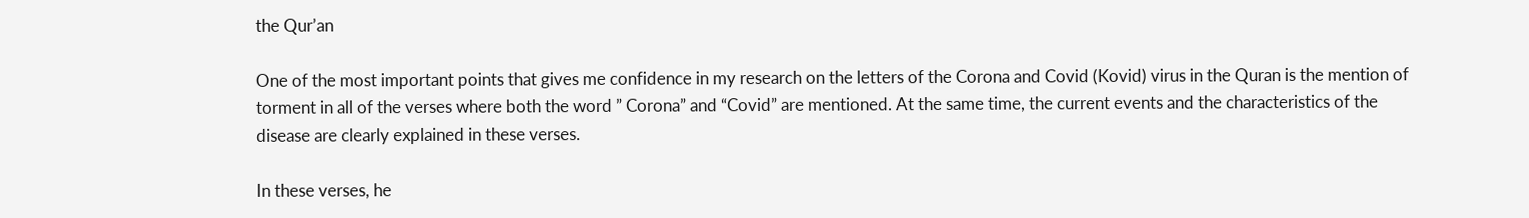the Qur’an

One of the most important points that gives me confidence in my research on the letters of the Corona and Covid (Kovid) virus in the Quran is the mention of torment in all of the verses where both the word ” Corona” and “Covid” are mentioned. At the same time, the current events and the characteristics of the disease are clearly explained in these verses.

In these verses, he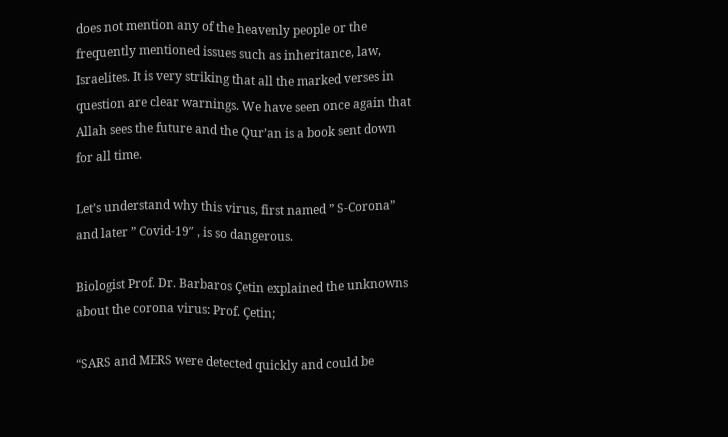does not mention any of the heavenly people or the frequently mentioned issues such as inheritance, law, Israelites. It is very striking that all the marked verses in question are clear warnings. We have seen once again that Allah sees the future and the Qur’an is a book sent down for all time.

Let’s understand why this virus, first named ” S-Corona” and later ” Covid-19″ , is so dangerous.

Biologist Prof. Dr. Barbaros Çetin explained the unknowns about the corona virus: Prof. Çetin;

“SARS and MERS were detected quickly and could be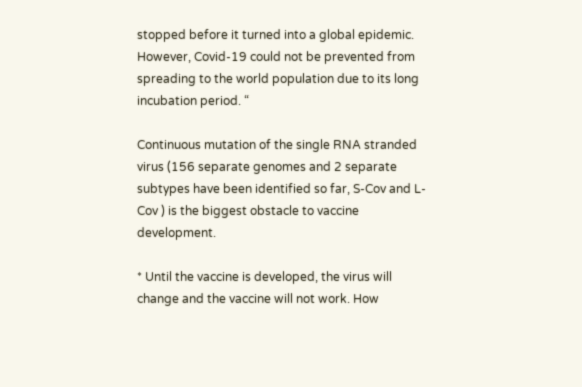stopped before it turned into a global epidemic. However, Covid-19 could not be prevented from spreading to the world population due to its long incubation period. “

Continuous mutation of the single RNA stranded virus (156 separate genomes and 2 separate subtypes have been identified so far, S-Cov and L-Cov ) is the biggest obstacle to vaccine development.

* Until the vaccine is developed, the virus will change and the vaccine will not work. How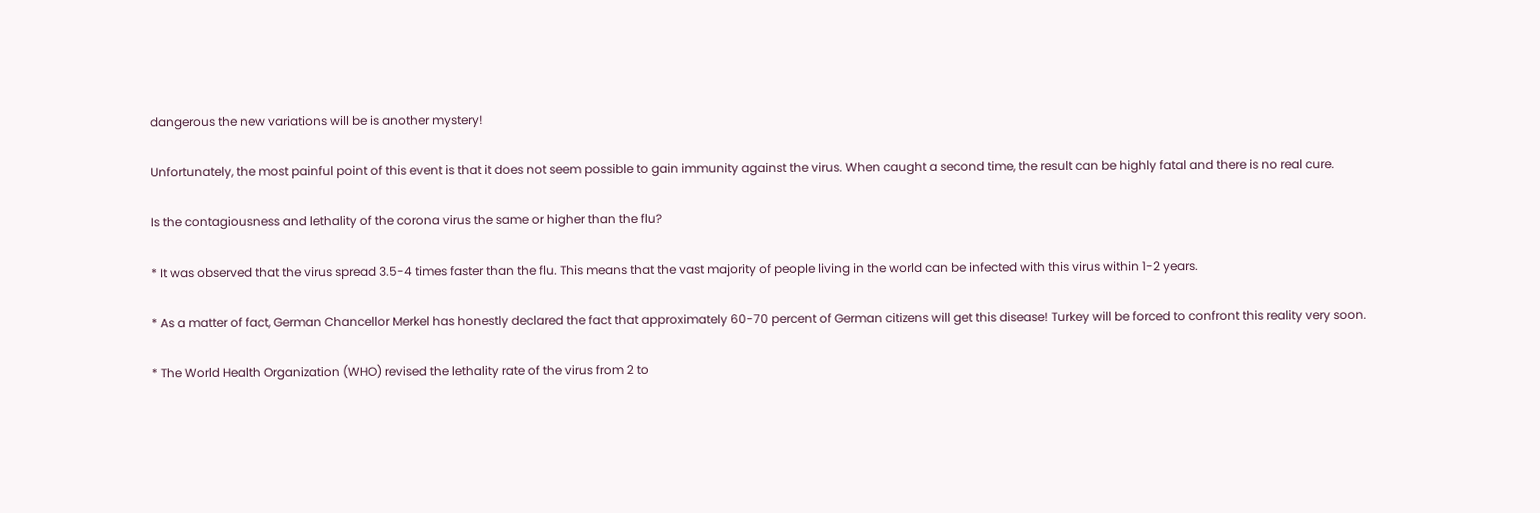dangerous the new variations will be is another mystery!

Unfortunately, the most painful point of this event is that it does not seem possible to gain immunity against the virus. When caught a second time, the result can be highly fatal and there is no real cure.

Is the contagiousness and lethality of the corona virus the same or higher than the flu?

* It was observed that the virus spread 3.5-4 times faster than the flu. This means that the vast majority of people living in the world can be infected with this virus within 1-2 years.

* As a matter of fact, German Chancellor Merkel has honestly declared the fact that approximately 60-70 percent of German citizens will get this disease! Turkey will be forced to confront this reality very soon.

* The World Health Organization (WHO) revised the lethality rate of the virus from 2 to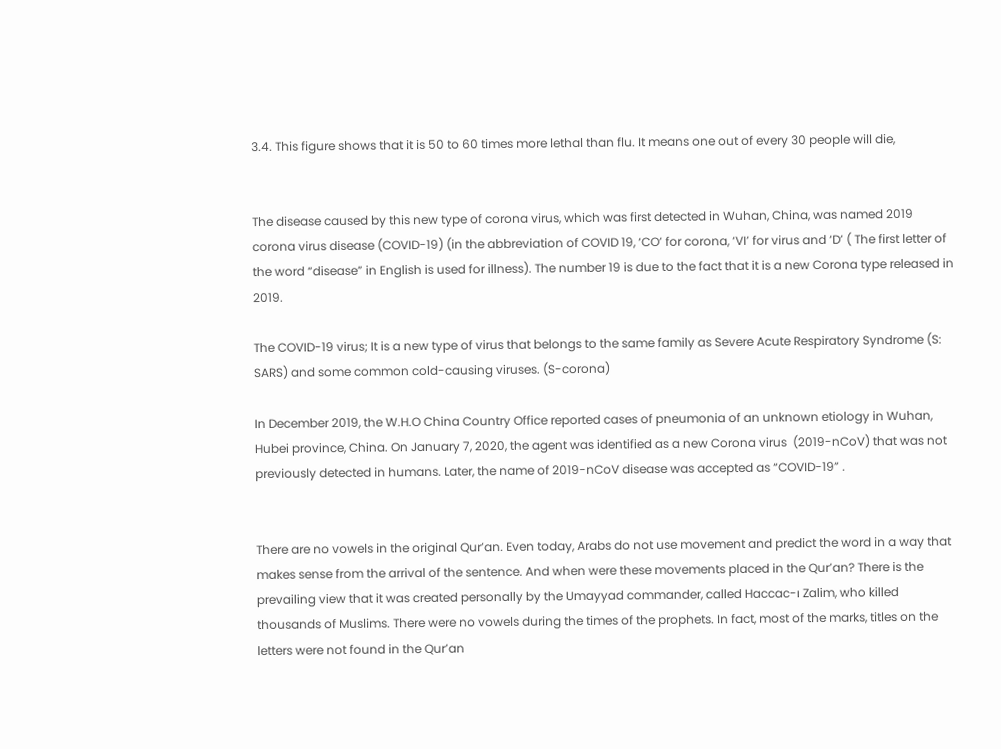3.4. This figure shows that it is 50 to 60 times more lethal than flu. It means one out of every 30 people will die,


The disease caused by this new type of corona virus, which was first detected in Wuhan, China, was named 2019 corona virus disease (COVID-19) (in the abbreviation of COVID 19, ‘CO’ for corona, ‘VI’ for virus and ‘D’ ( The first letter of the word “disease” in English is used for illness). The number 19 is due to the fact that it is a new Corona type released in 2019.

The COVID-19 virus; It is a new type of virus that belongs to the same family as Severe Acute Respiratory Syndrome (S: SARS) and some common cold-causing viruses. (S-corona)

In December 2019, the W.H.O China Country Office reported cases of pneumonia of an unknown etiology in Wuhan, Hubei province, China. On January 7, 2020, the agent was identified as a new Corona virus  (2019-nCoV) that was not previously detected in humans. Later, the name of 2019-nCoV disease was accepted as “COVID-19” .


There are no vowels in the original Qur’an. Even today, Arabs do not use movement and predict the word in a way that makes sense from the arrival of the sentence. And when were these movements placed in the Qur’an? There is the prevailing view that it was created personally by the Umayyad commander, called Haccac-ı Zalim, who killed thousands of Muslims. There were no vowels during the times of the prophets. In fact, most of the marks, titles on the letters were not found in the Qur’an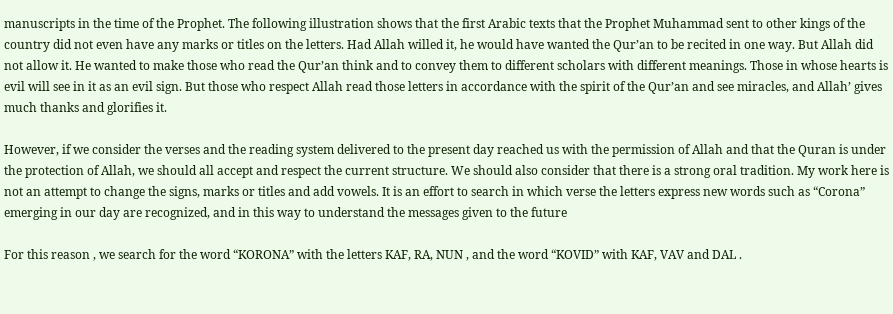manuscripts in the time of the Prophet. The following illustration shows that the first Arabic texts that the Prophet Muhammad sent to other kings of the country did not even have any marks or titles on the letters. Had Allah willed it, he would have wanted the Qur’an to be recited in one way. But Allah did not allow it. He wanted to make those who read the Qur’an think and to convey them to different scholars with different meanings. Those in whose hearts is evil will see in it as an evil sign. But those who respect Allah read those letters in accordance with the spirit of the Qur’an and see miracles, and Allah’ gives much thanks and glorifies it.

However, if we consider the verses and the reading system delivered to the present day reached us with the permission of Allah and that the Quran is under the protection of Allah, we should all accept and respect the current structure. We should also consider that there is a strong oral tradition. My work here is not an attempt to change the signs, marks or titles and add vowels. It is an effort to search in which verse the letters express new words such as “Corona” emerging in our day are recognized, and in this way to understand the messages given to the future

For this reason , we search for the word “KORONA” with the letters KAF, RA, NUN , and the word “KOVID” with KAF, VAV and DAL .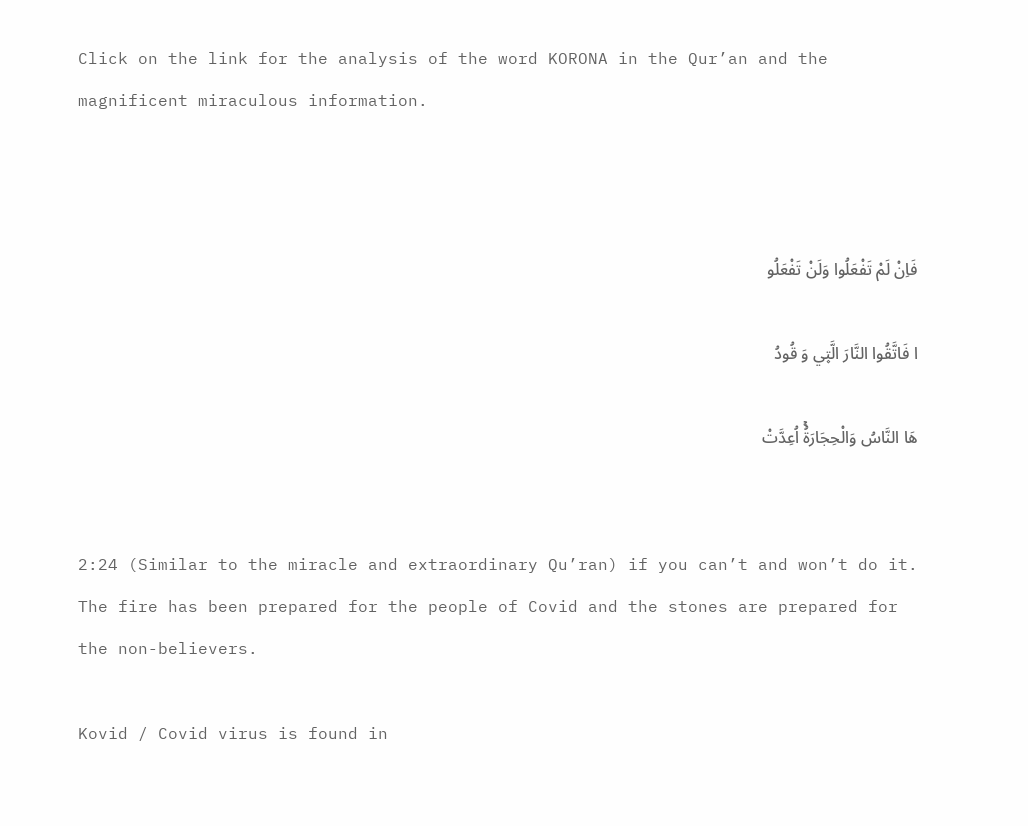Click on the link for the analysis of the word KORONA in the Qur’an and the magnificent miraculous information.



فَاِنْ لَمْ تَفْعَلُوا وَلَنْ تَفْعَلُو

ا فَاتَّقُوا النَّارَ الَّت۪ي وَ قُودُ

هَا النَّاسُ وَالْحِجَارَةُۚ اُعِدَّتْ


2:24 (Similar to the miracle and extraordinary Qu’ran) if you can’t and won’t do it. The fire has been prepared for the people of Covid and the stones are prepared for the non-believers.

Kovid / Covid virus is found in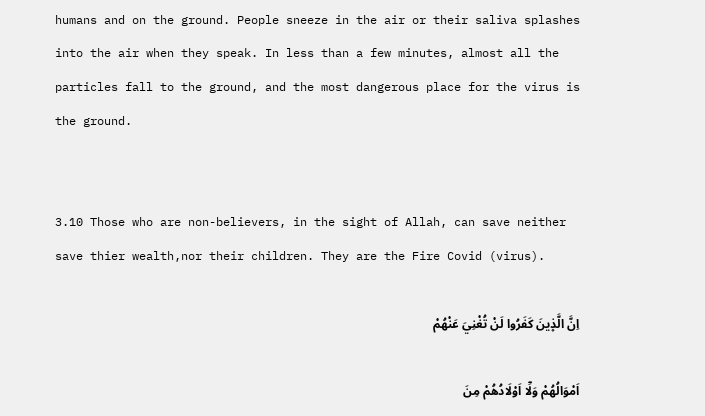humans and on the ground. People sneeze in the air or their saliva splashes into the air when they speak. In less than a few minutes, almost all the particles fall to the ground, and the most dangerous place for the virus is the ground.


3.10 Those who are non-believers, in the sight of Allah, can save neither save thier wealth,nor their children. They are the Fire Covid (virus).

اِنَّ الَّذ۪ينَ كَفَرُوا لَنْ تُغْنِيَ عَنْهُمْ

اَمْوَالُهُمْ وَلَٓا اَوْلَادُهُمْ مِنَ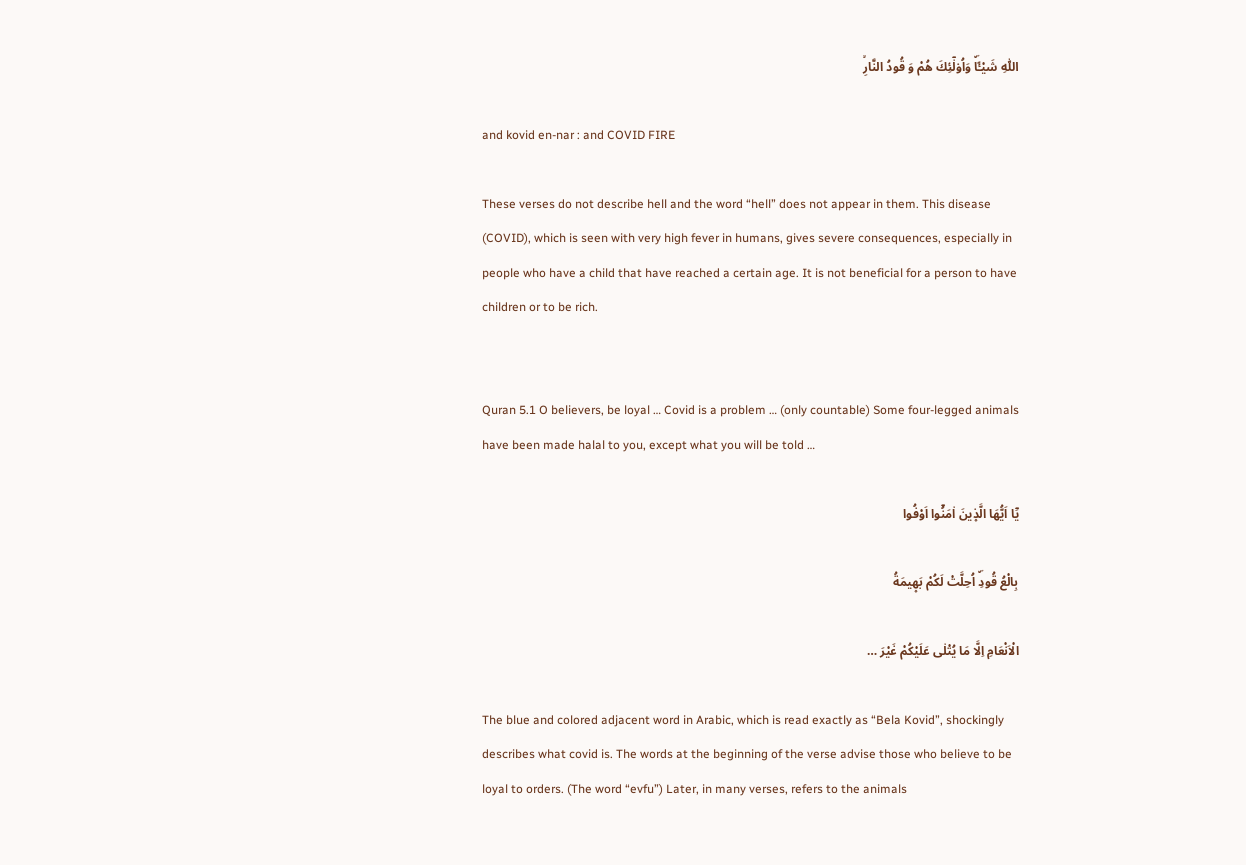اللّٰهِ شَيْـًٔاۜ وَاُو۬لٰٓئِكَ هُمْ وَ قُودُ النَّارِۙ

and kovid en-nar : and COVID FIRE

These verses do not describe hell and the word “hell” does not appear in them. This disease (COVID), which is seen with very high fever in humans, gives severe consequences, especially in people who have a child that have reached a certain age. It is not beneficial for a person to have children or to be rich.


Quran 5.1 O believers, be loyal … Covid is a problem … (only countable) Some four-legged animals have been made halal to you, except what you will be told …

يَٓا اَيُّهَا الَّذ۪ينَ اٰمَنُٓوا اَوْفُوا

بِالْعُ قُودِۜ اُحِلَّتْ لَكُمْ بَه۪يمَةُ

الْاَنْعَامِ اِلَّا مَا يُتْلٰى عَلَيْكُمْ غَيْرَ …

The blue and colored adjacent word in Arabic, which is read exactly as “Bela Kovid”, shockingly describes what covid is. The words at the beginning of the verse advise those who believe to be loyal to orders. (The word “evfu”) Later, in many verses, refers to the animals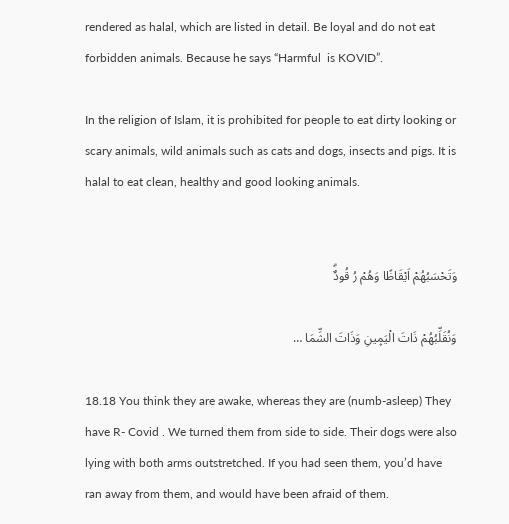rendered as halal, which are listed in detail. Be loyal and do not eat forbidden animals. Because he says “Harmful  is KOVID”.

In the religion of Islam, it is prohibited for people to eat dirty looking or scary animals, wild animals such as cats and dogs, insects and pigs. It is halal to eat clean, healthy and good looking animals.


وَتَحْسَبُهُمْ اَيْقَاظًا وَهُمْ رُ قُودٌۗ

وَنُقَلِّبُهُمْ ذَاتَ الْيَم۪ينِ وَذَاتَ الشِّمَا …

18.18 You think they are awake, whereas they are (numb-asleep) They have R- Covid . We turned them from side to side. Their dogs were also lying with both arms outstretched. If you had seen them, you’d have ran away from them, and would have been afraid of them.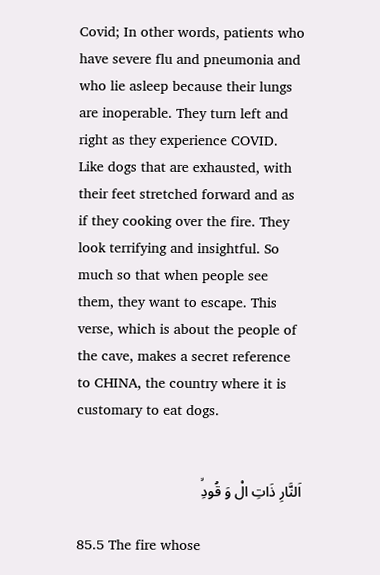Covid; In other words, patients who have severe flu and pneumonia and who lie asleep because their lungs are inoperable. They turn left and right as they experience COVID. Like dogs that are exhausted, with their feet stretched forward and as if they cooking over the fire. They look terrifying and insightful. So much so that when people see them, they want to escape. This verse, which is about the people of the cave, makes a secret reference to CHINA, the country where it is customary to eat dogs.


اَلنَّارِ ذَاتِ الْ وَ قُودِۙ

85.5 The fire whose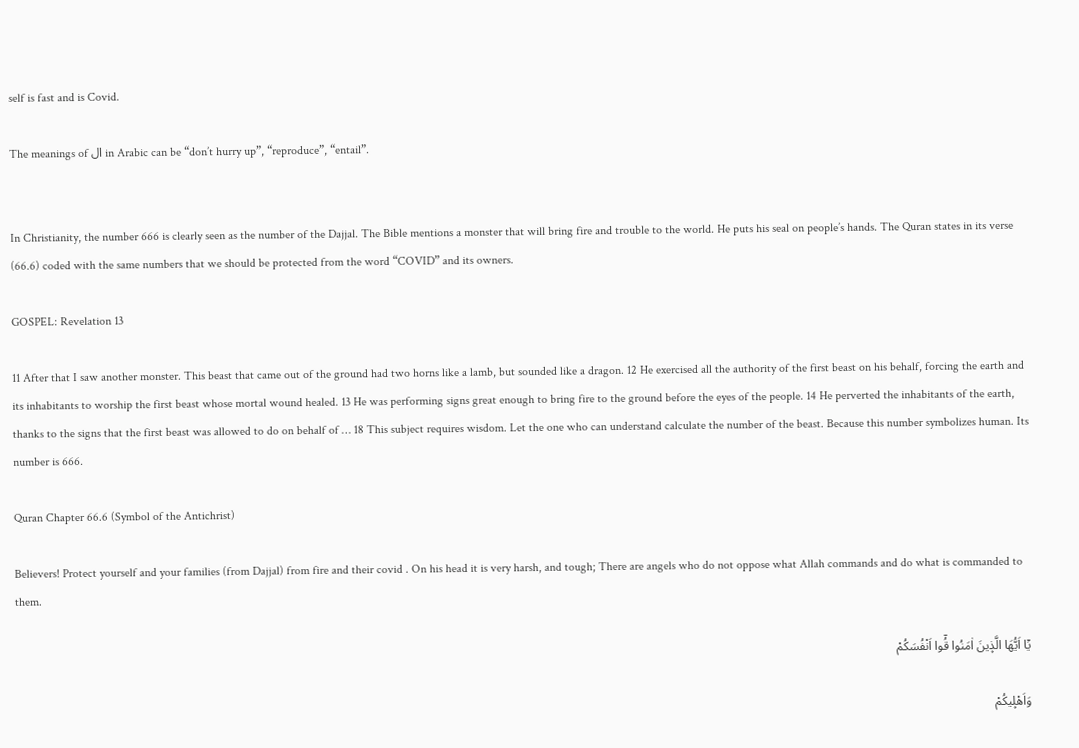self is fast and is Covid.

The meanings of ال in Arabic can be “don’t hurry up”, “reproduce”, “entail”.


In Christianity, the number 666 is clearly seen as the number of the Dajjal. The Bible mentions a monster that will bring fire and trouble to the world. He puts his seal on people’s hands. The Quran states in its verse (66.6) coded with the same numbers that we should be protected from the word “COVID” and its owners.

GOSPEL: Revelation 13

11 After that I saw another monster. This beast that came out of the ground had two horns like a lamb, but sounded like a dragon. 12 He exercised all the authority of the first beast on his behalf, forcing the earth and its inhabitants to worship the first beast whose mortal wound healed. 13 He was performing signs great enough to bring fire to the ground before the eyes of the people. 14 He perverted the inhabitants of the earth, thanks to the signs that the first beast was allowed to do on behalf of … 18 This subject requires wisdom. Let the one who can understand calculate the number of the beast. Because this number symbolizes human. Its number is 666.

Quran Chapter 66.6 (Symbol of the Antichrist)

Believers! Protect yourself and your families (from Dajjal) from fire and their covid . On his head it is very harsh, and tough; There are angels who do not oppose what Allah commands and do what is commanded to them.

يَٓا اَيُّهَا الَّذ۪ينَ اٰمَنُوا قُٓوا اَنْفُسَكُمْ

وَاَهْل۪يكُمْ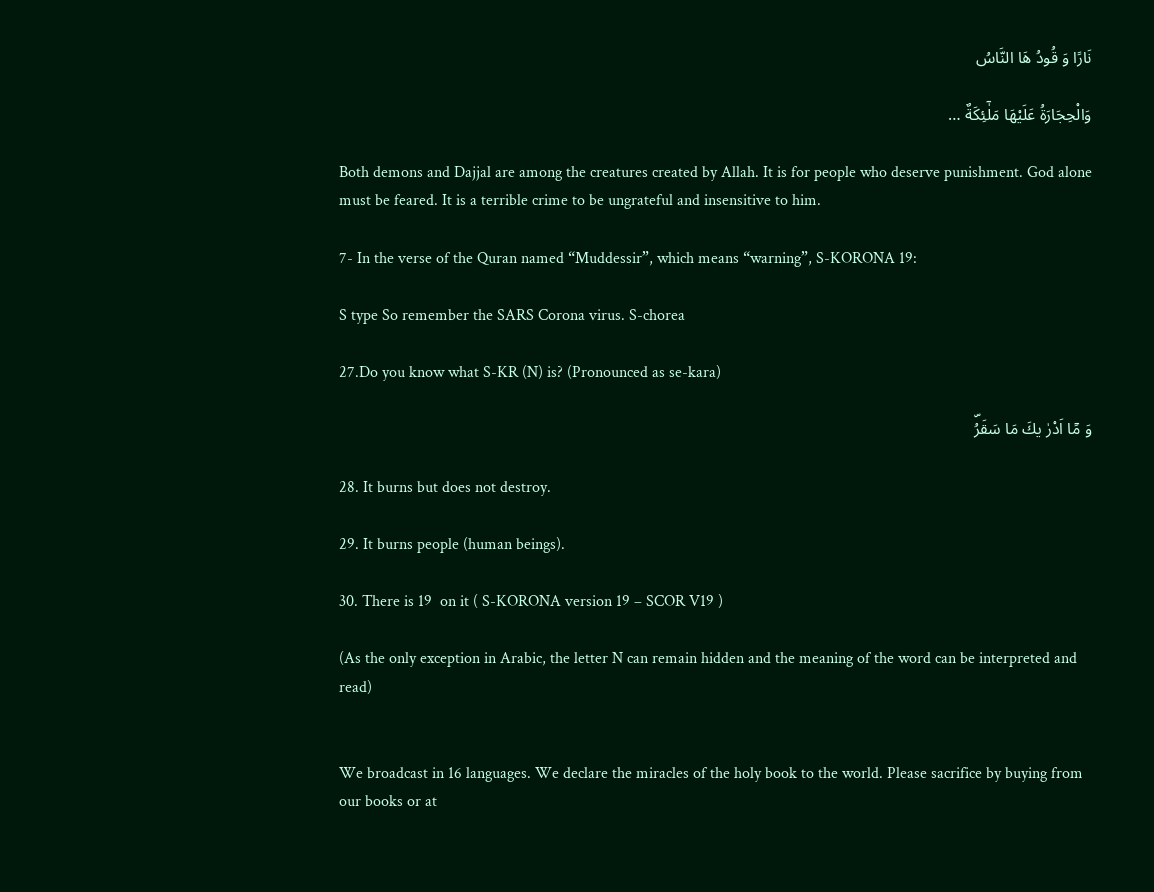نَارًا وَ قُودُ هَا النَّاسُ

وَالْحِجَارَةُ عَلَيْهَا مَلٰٓئِكَةٌ …

Both demons and Dajjal are among the creatures created by Allah. It is for people who deserve punishment. God alone must be feared. It is a terrible crime to be ungrateful and insensitive to him.

7- In the verse of the Quran named “Muddessir”, which means “warning”, S-KORONA 19:

S type So remember the SARS Corona virus. S-chorea

27.Do you know what S-KR (N) is? (Pronounced as se-kara)

وَ مَٓا اَدْرٰ يكَ مَا سَقَرُۜ

28. It burns but does not destroy.

29. It burns people (human beings).

30. There is 19  on it ( S-KORONA version 19 – SCOR V19 )

(As the only exception in Arabic, the letter N can remain hidden and the meaning of the word can be interpreted and read)


We broadcast in 16 languages. We declare the miracles of the holy book to the world. Please sacrifice by buying from our books or at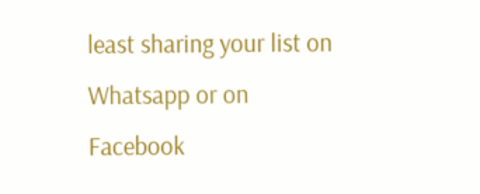least sharing your list on Whatsapp or on Facebook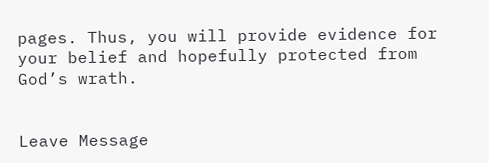pages. Thus, you will provide evidence for your belief and hopefully protected from God’s wrath.


Leave Message